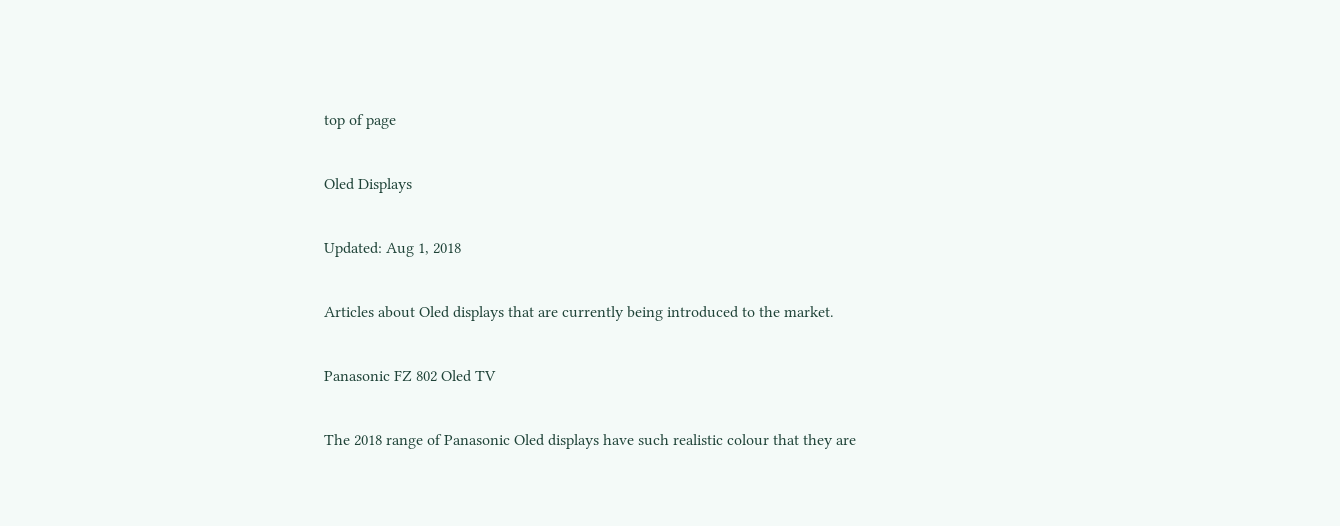top of page

Oled Displays

Updated: Aug 1, 2018

Articles about Oled displays that are currently being introduced to the market.

Panasonic FZ 802 Oled TV

The 2018 range of Panasonic Oled displays have such realistic colour that they are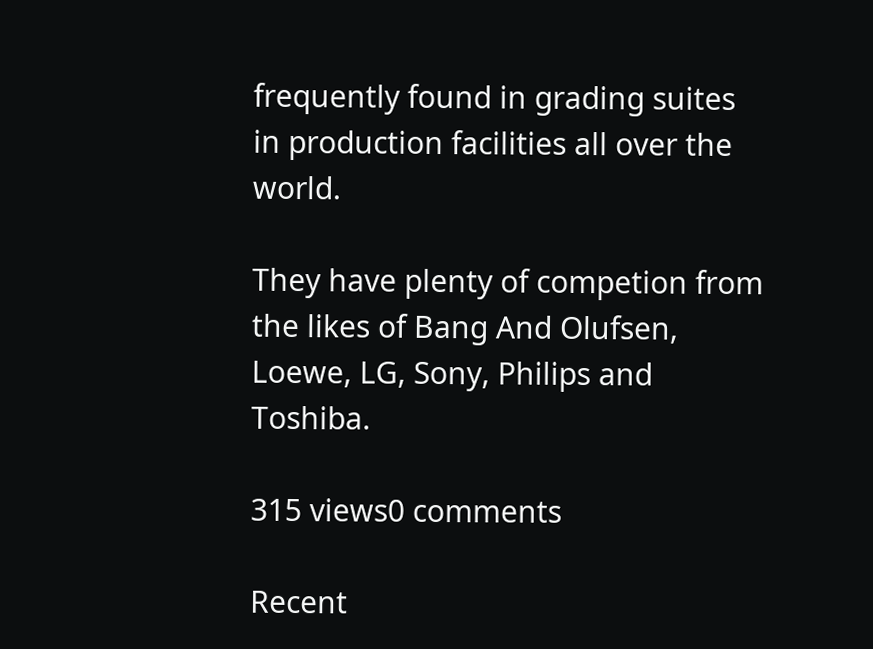frequently found in grading suites in production facilities all over the world.

They have plenty of competion from the likes of Bang And Olufsen, Loewe, LG, Sony, Philips and Toshiba.

315 views0 comments

Recent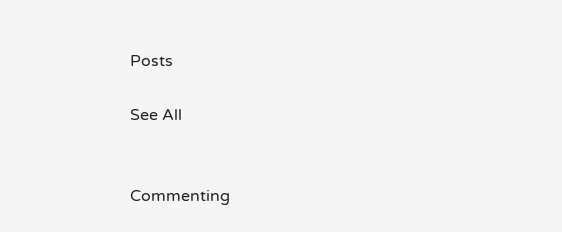Posts

See All


Commenting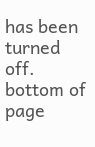has been turned off.
bottom of page